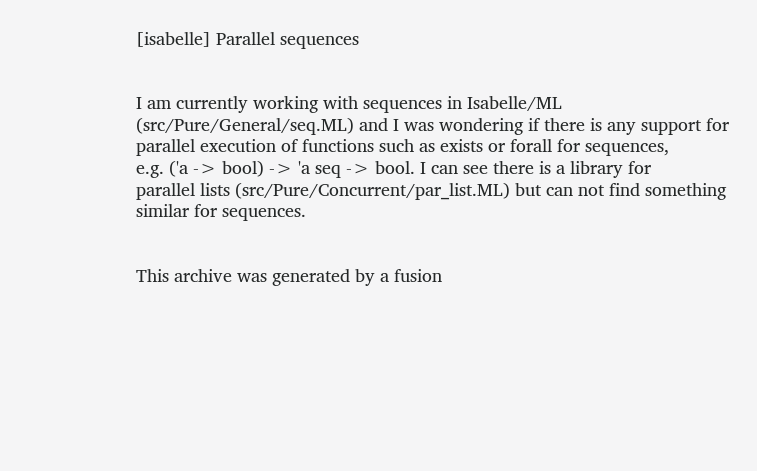[isabelle] Parallel sequences


I am currently working with sequences in Isabelle/ML
(src/Pure/General/seq.ML) and I was wondering if there is any support for
parallel execution of functions such as exists or forall for sequences,
e.g. ('a -> bool) -> 'a seq -> bool. I can see there is a library for
parallel lists (src/Pure/Concurrent/par_list.ML) but can not find something
similar for sequences.


This archive was generated by a fusion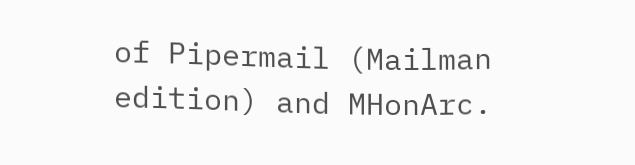of Pipermail (Mailman edition) and MHonArc.